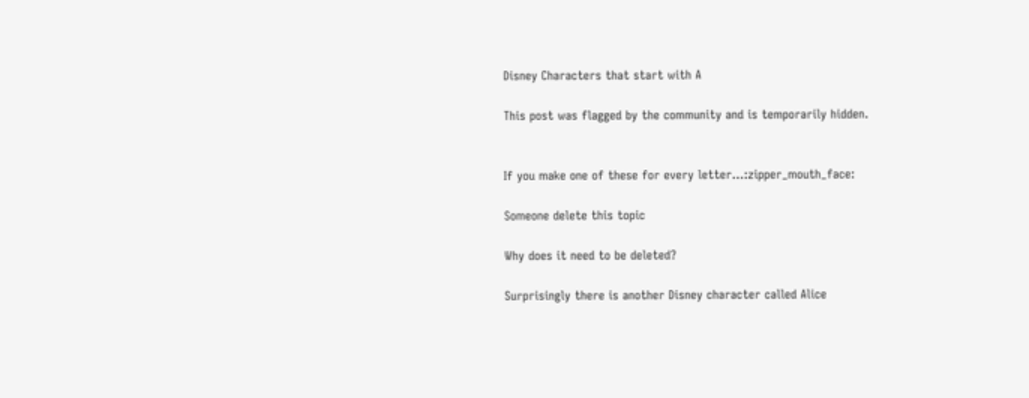Disney Characters that start with A

This post was flagged by the community and is temporarily hidden.


If you make one of these for every letter…:zipper_mouth_face:

Someone delete this topic

Why does it need to be deleted?

Surprisingly there is another Disney character called Alice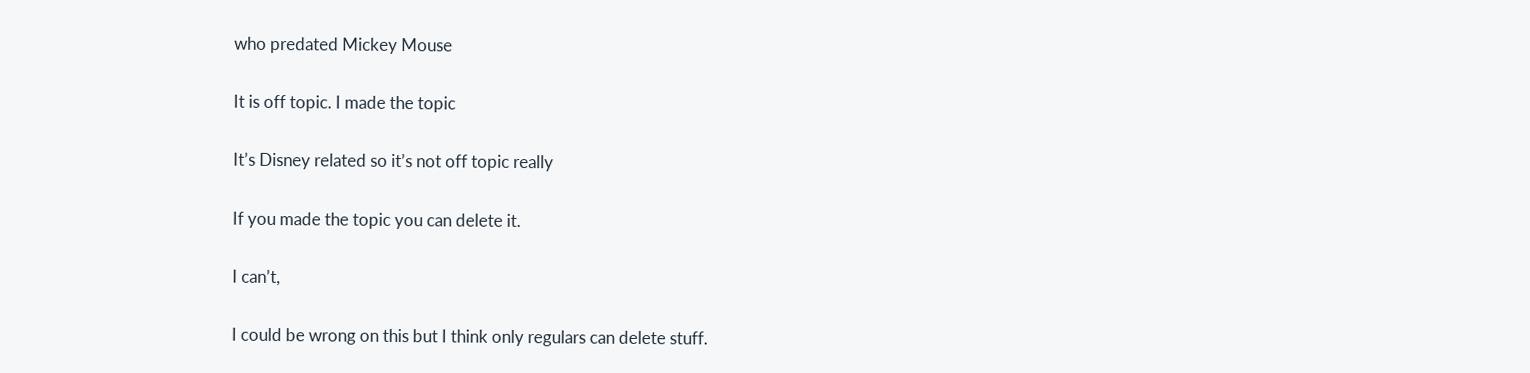who predated Mickey Mouse

It is off topic. I made the topic

It’s Disney related so it’s not off topic really

If you made the topic you can delete it.

I can’t,

I could be wrong on this but I think only regulars can delete stuff.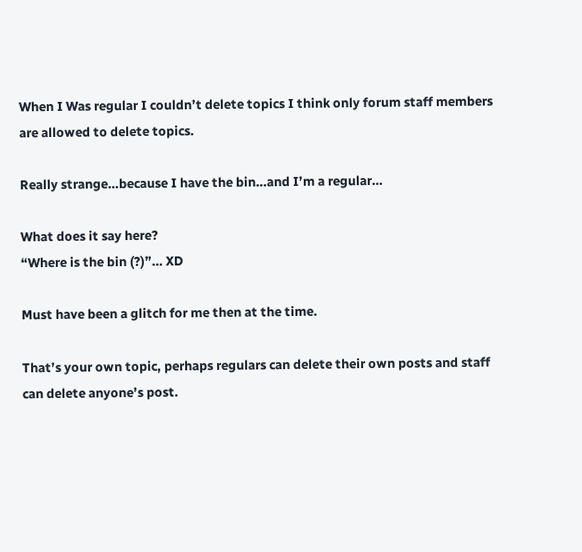When I Was regular I couldn’t delete topics I think only forum staff members are allowed to delete topics.

Really strange…because I have the bin…and I’m a regular…

What does it say here?
“Where is the bin (?)”… XD

Must have been a glitch for me then at the time.

That’s your own topic, perhaps regulars can delete their own posts and staff can delete anyone’s post.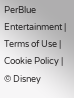PerBlue Entertainment | Terms of Use | Cookie Policy | © Disney